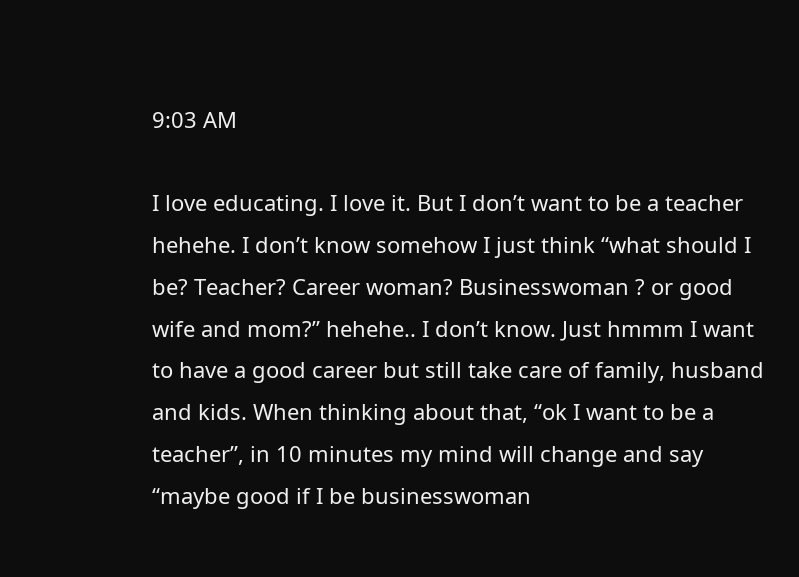9:03 AM

I love educating. I love it. But I don’t want to be a teacher hehehe. I don’t know somehow I just think “what should I be? Teacher? Career woman? Businesswoman ? or good wife and mom?” hehehe.. I don’t know. Just hmmm I want to have a good career but still take care of family, husband and kids. When thinking about that, “ok I want to be a teacher”, in 10 minutes my mind will change and say “maybe good if I be businesswoman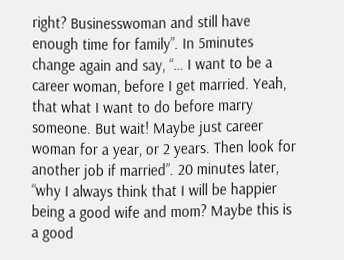right? Businesswoman and still have enough time for family”. In 5minutes change again and say, “… I want to be a career woman, before I get married. Yeah, that what I want to do before marry someone. But wait! Maybe just career woman for a year, or 2 years. Then look for another job if married”. 20 minutes later, “why I always think that I will be happier being a good wife and mom? Maybe this is a good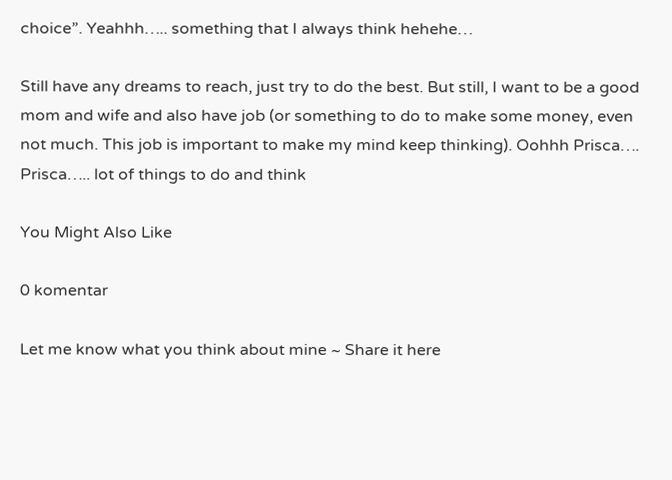choice”. Yeahhh….. something that I always think hehehe…

Still have any dreams to reach, just try to do the best. But still, I want to be a good mom and wife and also have job (or something to do to make some money, even not much. This job is important to make my mind keep thinking). Oohhh Prisca…. Prisca….. lot of things to do and think

You Might Also Like

0 komentar

Let me know what you think about mine ~ Share it here